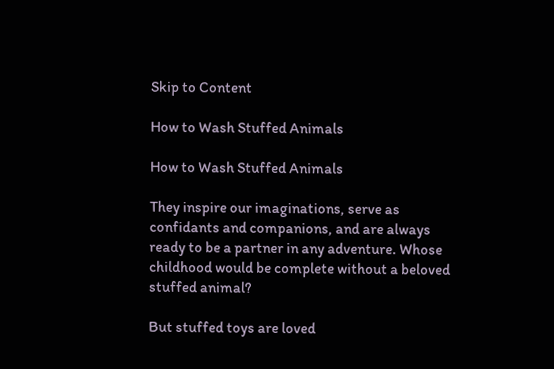Skip to Content

How to Wash Stuffed Animals

How to Wash Stuffed Animals

They inspire our imaginations, serve as confidants and companions, and are always ready to be a partner in any adventure. Whose childhood would be complete without a beloved stuffed animal?

But stuffed toys are loved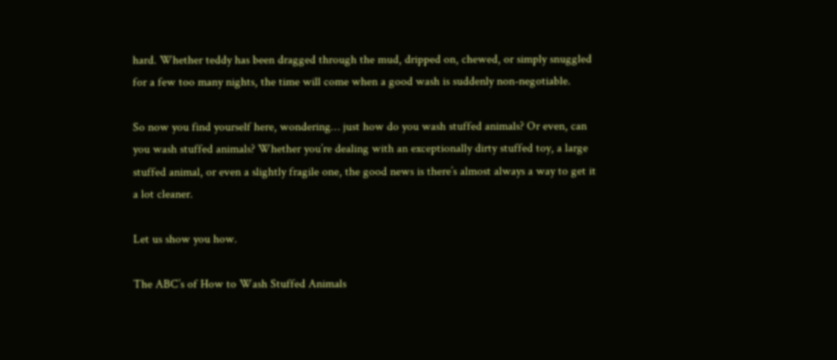hard. Whether teddy has been dragged through the mud, dripped on, chewed, or simply snuggled for a few too many nights, the time will come when a good wash is suddenly non-negotiable.

So now you find yourself here, wondering… just how do you wash stuffed animals? Or even, can you wash stuffed animals? Whether you’re dealing with an exceptionally dirty stuffed toy, a large stuffed animal, or even a slightly fragile one, the good news is there’s almost always a way to get it a lot cleaner.

Let us show you how.

The ABC’s of How to Wash Stuffed Animals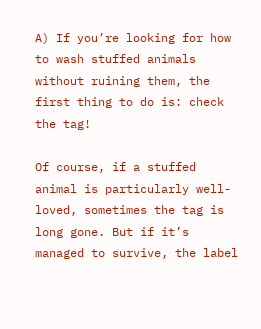A) If you’re looking for how to wash stuffed animals without ruining them, the first thing to do is: check the tag!

Of course, if a stuffed animal is particularly well-loved, sometimes the tag is long gone. But if it’s managed to survive, the label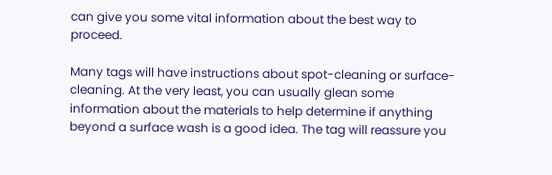can give you some vital information about the best way to proceed.

Many tags will have instructions about spot-cleaning or surface-cleaning. At the very least, you can usually glean some information about the materials to help determine if anything beyond a surface wash is a good idea. The tag will reassure you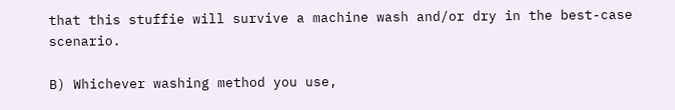that this stuffie will survive a machine wash and/or dry in the best-case scenario.

B) Whichever washing method you use,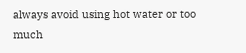always avoid using hot water or too much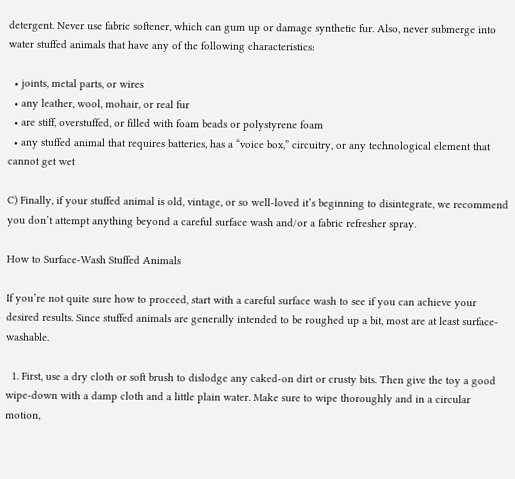detergent. Never use fabric softener, which can gum up or damage synthetic fur. Also, never submerge into water stuffed animals that have any of the following characteristics:

  • joints, metal parts, or wires
  • any leather, wool, mohair, or real fur
  • are stiff, overstuffed, or filled with foam beads or polystyrene foam
  • any stuffed animal that requires batteries, has a “voice box,” circuitry, or any technological element that cannot get wet

C) Finally, if your stuffed animal is old, vintage, or so well-loved it’s beginning to disintegrate, we recommend you don’t attempt anything beyond a careful surface wash and/or a fabric refresher spray.

How to Surface-Wash Stuffed Animals

If you’re not quite sure how to proceed, start with a careful surface wash to see if you can achieve your desired results. Since stuffed animals are generally intended to be roughed up a bit, most are at least surface-washable.

  1. First, use a dry cloth or soft brush to dislodge any caked-on dirt or crusty bits. Then give the toy a good wipe-down with a damp cloth and a little plain water. Make sure to wipe thoroughly and in a circular motion,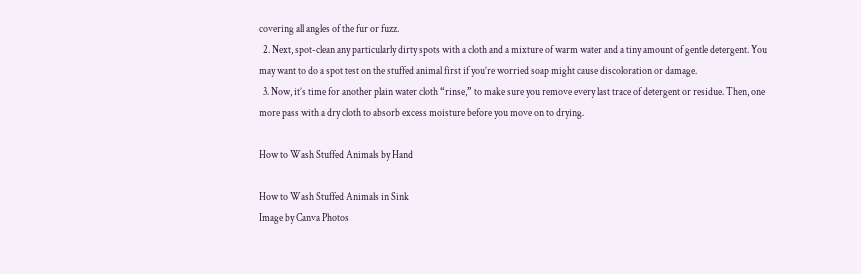covering all angles of the fur or fuzz.
  2. Next, spot-clean any particularly dirty spots with a cloth and a mixture of warm water and a tiny amount of gentle detergent. You may want to do a spot test on the stuffed animal first if you’re worried soap might cause discoloration or damage.
  3. Now, it’s time for another plain water cloth “rinse,” to make sure you remove every last trace of detergent or residue. Then, one more pass with a dry cloth to absorb excess moisture before you move on to drying.

How to Wash Stuffed Animals by Hand

How to Wash Stuffed Animals in Sink
Image by Canva Photos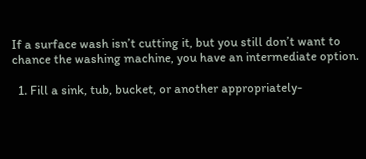If a surface wash isn’t cutting it, but you still don’t want to chance the washing machine, you have an intermediate option.

  1. Fill a sink, tub, bucket, or another appropriately-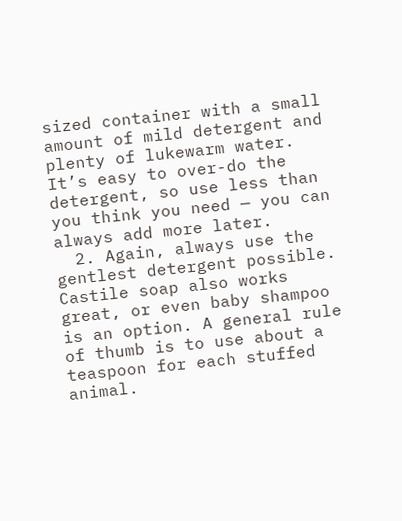sized container with a small amount of mild detergent and plenty of lukewarm water. It’s easy to over-do the detergent, so use less than you think you need — you can always add more later.
  2. Again, always use the gentlest detergent possible. Castile soap also works great, or even baby shampoo is an option. A general rule of thumb is to use about a teaspoon for each stuffed animal.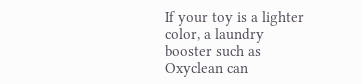If your toy is a lighter color, a laundry booster such as Oxyclean can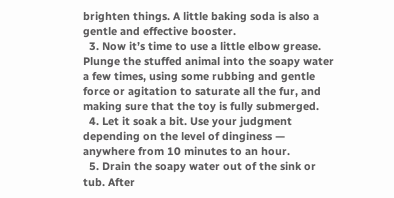brighten things. A little baking soda is also a gentle and effective booster.
  3. Now it’s time to use a little elbow grease. Plunge the stuffed animal into the soapy water a few times, using some rubbing and gentle force or agitation to saturate all the fur, and making sure that the toy is fully submerged.
  4. Let it soak a bit. Use your judgment depending on the level of dinginess — anywhere from 10 minutes to an hour.
  5. Drain the soapy water out of the sink or tub. After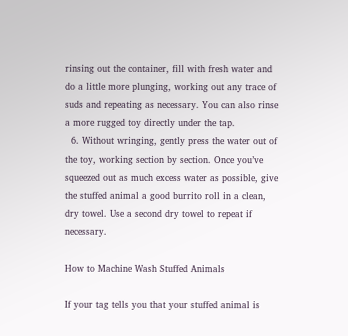rinsing out the container, fill with fresh water and do a little more plunging, working out any trace of suds and repeating as necessary. You can also rinse a more rugged toy directly under the tap.
  6. Without wringing, gently press the water out of the toy, working section by section. Once you’ve squeezed out as much excess water as possible, give the stuffed animal a good burrito roll in a clean, dry towel. Use a second dry towel to repeat if necessary.

How to Machine Wash Stuffed Animals

If your tag tells you that your stuffed animal is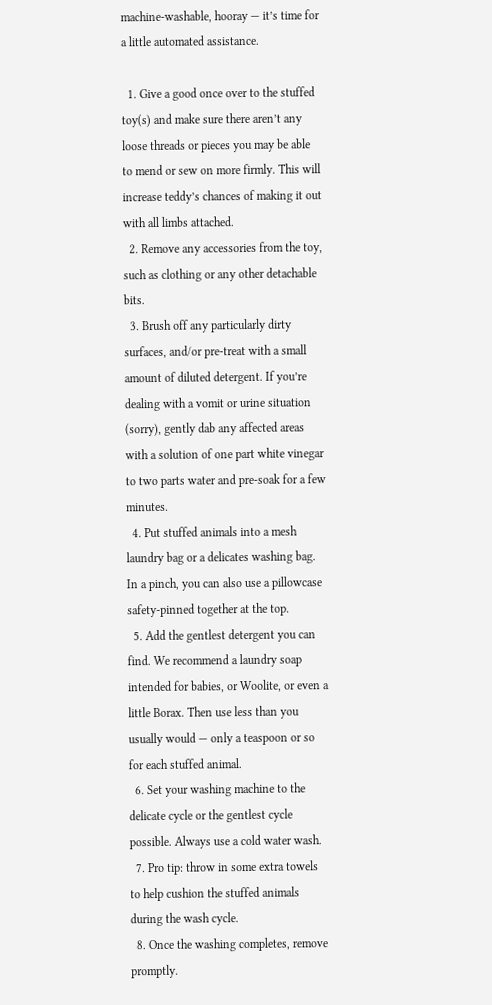machine-washable, hooray — it’s time for a little automated assistance.

  1. Give a good once over to the stuffed toy(s) and make sure there aren’t any loose threads or pieces you may be able to mend or sew on more firmly. This will increase teddy’s chances of making it out with all limbs attached.
  2. Remove any accessories from the toy, such as clothing or any other detachable bits.
  3. Brush off any particularly dirty surfaces, and/or pre-treat with a small amount of diluted detergent. If you’re dealing with a vomit or urine situation (sorry), gently dab any affected areas with a solution of one part white vinegar to two parts water and pre-soak for a few minutes.
  4. Put stuffed animals into a mesh laundry bag or a delicates washing bag. In a pinch, you can also use a pillowcase safety-pinned together at the top.
  5. Add the gentlest detergent you can find. We recommend a laundry soap intended for babies, or Woolite, or even a little Borax. Then use less than you usually would — only a teaspoon or so for each stuffed animal.
  6. Set your washing machine to the delicate cycle or the gentlest cycle possible. Always use a cold water wash.
  7. Pro tip: throw in some extra towels to help cushion the stuffed animals during the wash cycle.
  8. Once the washing completes, remove promptly.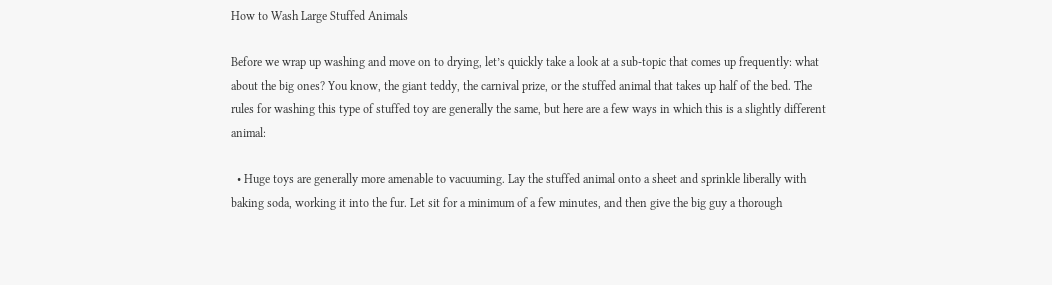How to Wash Large Stuffed Animals

Before we wrap up washing and move on to drying, let’s quickly take a look at a sub-topic that comes up frequently: what about the big ones? You know, the giant teddy, the carnival prize, or the stuffed animal that takes up half of the bed. The rules for washing this type of stuffed toy are generally the same, but here are a few ways in which this is a slightly different animal:

  • Huge toys are generally more amenable to vacuuming. Lay the stuffed animal onto a sheet and sprinkle liberally with baking soda, working it into the fur. Let sit for a minimum of a few minutes, and then give the big guy a thorough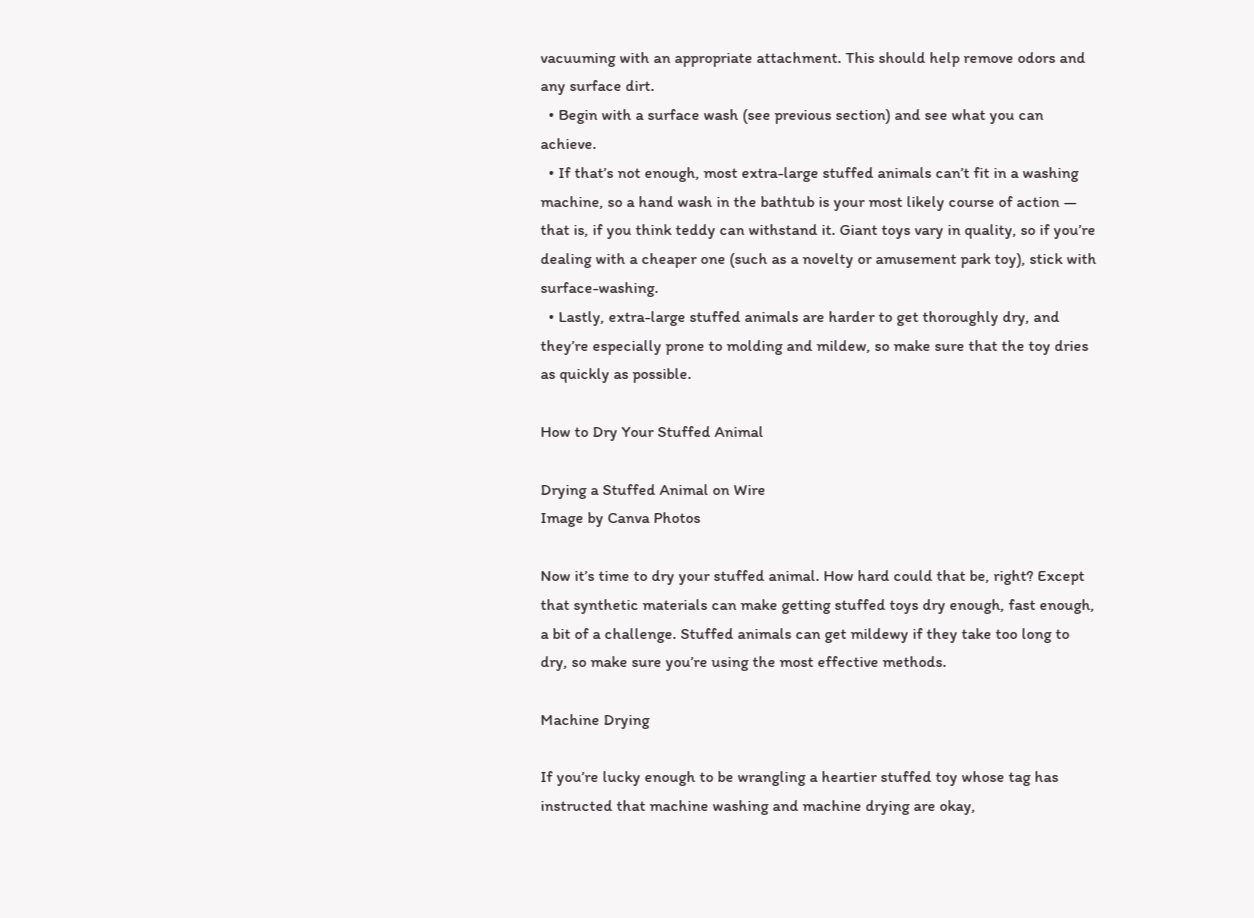vacuuming with an appropriate attachment. This should help remove odors and any surface dirt.
  • Begin with a surface wash (see previous section) and see what you can achieve.
  • If that’s not enough, most extra-large stuffed animals can’t fit in a washing machine, so a hand wash in the bathtub is your most likely course of action — that is, if you think teddy can withstand it. Giant toys vary in quality, so if you’re dealing with a cheaper one (such as a novelty or amusement park toy), stick with surface-washing.
  • Lastly, extra-large stuffed animals are harder to get thoroughly dry, and they’re especially prone to molding and mildew, so make sure that the toy dries as quickly as possible.

How to Dry Your Stuffed Animal

Drying a Stuffed Animal on Wire
Image by Canva Photos

Now it’s time to dry your stuffed animal. How hard could that be, right? Except that synthetic materials can make getting stuffed toys dry enough, fast enough, a bit of a challenge. Stuffed animals can get mildewy if they take too long to dry, so make sure you’re using the most effective methods.

Machine Drying

If you’re lucky enough to be wrangling a heartier stuffed toy whose tag has instructed that machine washing and machine drying are okay,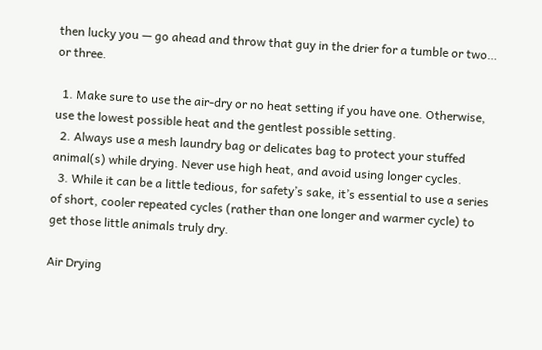then lucky you — go ahead and throw that guy in the drier for a tumble or two… or three.

  1. Make sure to use the air-dry or no heat setting if you have one. Otherwise, use the lowest possible heat and the gentlest possible setting.
  2. Always use a mesh laundry bag or delicates bag to protect your stuffed animal(s) while drying. Never use high heat, and avoid using longer cycles.
  3. While it can be a little tedious, for safety’s sake, it’s essential to use a series of short, cooler repeated cycles (rather than one longer and warmer cycle) to get those little animals truly dry.

Air Drying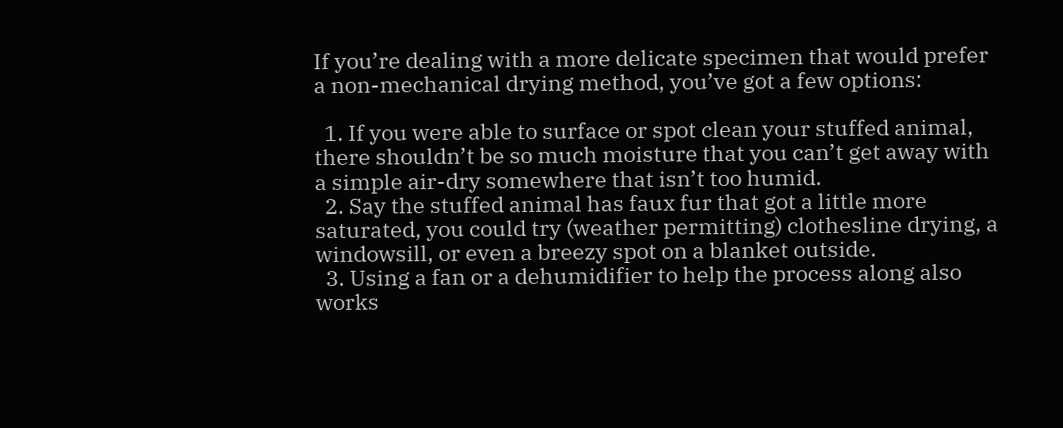If you’re dealing with a more delicate specimen that would prefer a non-mechanical drying method, you’ve got a few options:

  1. If you were able to surface or spot clean your stuffed animal, there shouldn’t be so much moisture that you can’t get away with a simple air-dry somewhere that isn’t too humid.
  2. Say the stuffed animal has faux fur that got a little more saturated, you could try (weather permitting) clothesline drying, a windowsill, or even a breezy spot on a blanket outside.
  3. Using a fan or a dehumidifier to help the process along also works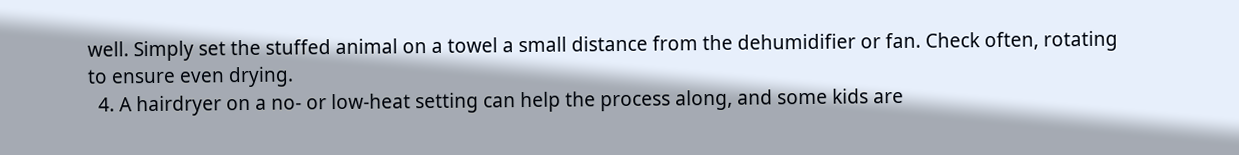well. Simply set the stuffed animal on a towel a small distance from the dehumidifier or fan. Check often, rotating to ensure even drying.
  4. A hairdryer on a no- or low-heat setting can help the process along, and some kids are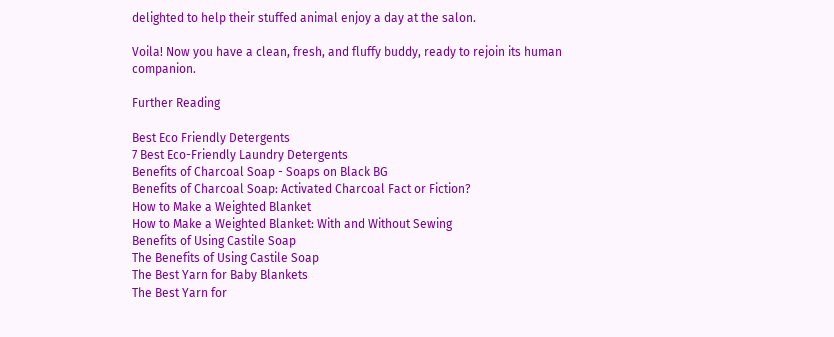delighted to help their stuffed animal enjoy a day at the salon.

Voila! Now you have a clean, fresh, and fluffy buddy, ready to rejoin its human companion.

Further Reading

Best Eco Friendly Detergents
7 Best Eco-Friendly Laundry Detergents
Benefits of Charcoal Soap - Soaps on Black BG
Benefits of Charcoal Soap: Activated Charcoal Fact or Fiction?
How to Make a Weighted Blanket
How to Make a Weighted Blanket: With and Without Sewing
Benefits of Using Castile Soap
The Benefits of Using Castile Soap
The Best Yarn for Baby Blankets
The Best Yarn for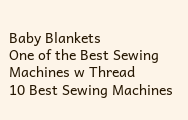Baby Blankets
One of the Best Sewing Machines w Thread
10 Best Sewing Machines